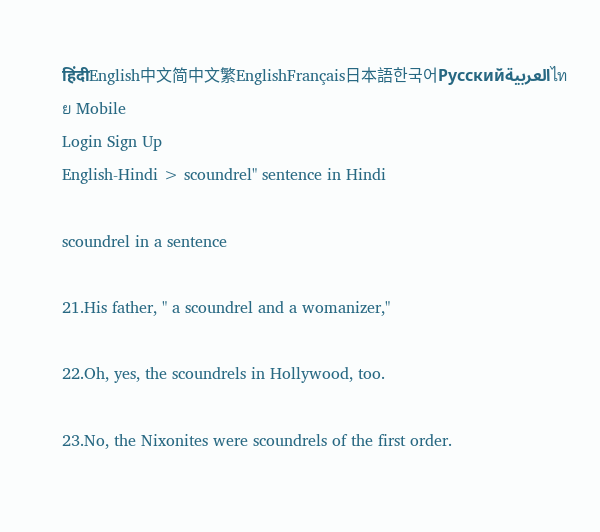हिंदीEnglish中文简中文繁EnglishFrançais日本語한국어Русскийالعربيةไทย Mobile
Login Sign Up
English-Hindi > scoundrel" sentence in Hindi

scoundrel in a sentence

21.His father, " a scoundrel and a womanizer,"

22.Oh, yes, the scoundrels in Hollywood, too.

23.No, the Nixonites were scoundrels of the first order.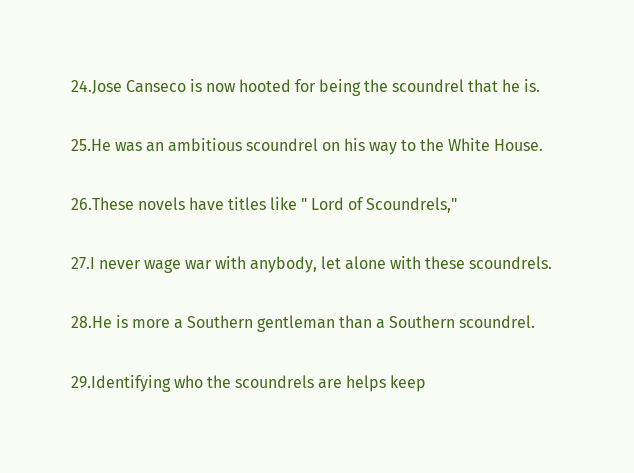24.Jose Canseco is now hooted for being the scoundrel that he is.

25.He was an ambitious scoundrel on his way to the White House.

26.These novels have titles like " Lord of Scoundrels,"

27.I never wage war with anybody, let alone with these scoundrels.

28.He is more a Southern gentleman than a Southern scoundrel.

29.Identifying who the scoundrels are helps keep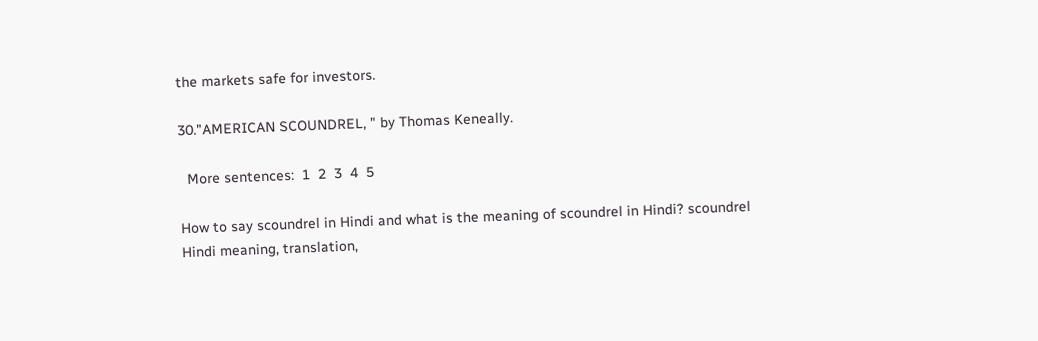the markets safe for investors.

30."AMERICAN SCOUNDREL, " by Thomas Keneally.

  More sentences:  1  2  3  4  5

How to say scoundrel in Hindi and what is the meaning of scoundrel in Hindi? scoundrel Hindi meaning, translation,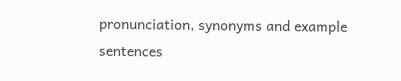pronunciation, synonyms and example sentences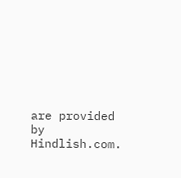are provided by Hindlish.com.